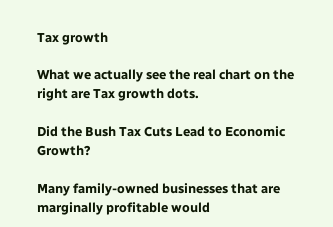Tax growth

What we actually see the real chart on the right are Tax growth dots.

Did the Bush Tax Cuts Lead to Economic Growth?

Many family-owned businesses that are marginally profitable would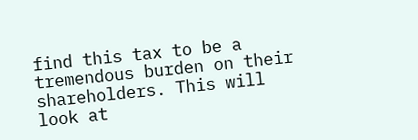find this tax to be a tremendous burden on their shareholders. This will look at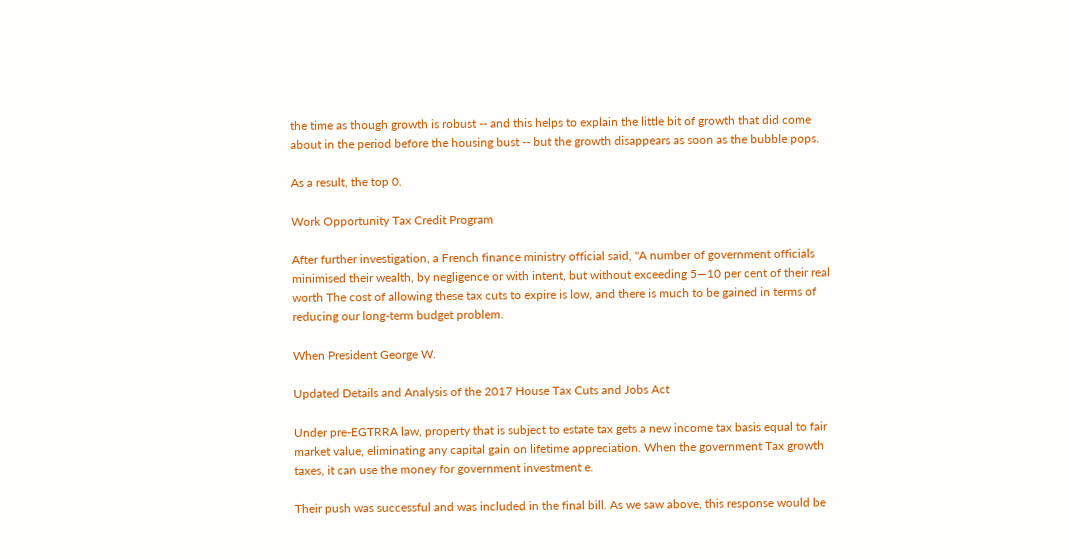the time as though growth is robust -- and this helps to explain the little bit of growth that did come about in the period before the housing bust -- but the growth disappears as soon as the bubble pops.

As a result, the top 0.

Work Opportunity Tax Credit Program

After further investigation, a French finance ministry official said, "A number of government officials minimised their wealth, by negligence or with intent, but without exceeding 5—10 per cent of their real worth The cost of allowing these tax cuts to expire is low, and there is much to be gained in terms of reducing our long-term budget problem.

When President George W.

Updated Details and Analysis of the 2017 House Tax Cuts and Jobs Act

Under pre-EGTRRA law, property that is subject to estate tax gets a new income tax basis equal to fair market value, eliminating any capital gain on lifetime appreciation. When the government Tax growth taxes, it can use the money for government investment e.

Their push was successful and was included in the final bill. As we saw above, this response would be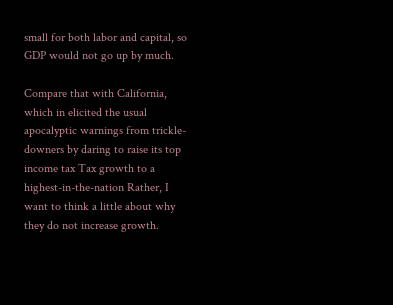small for both labor and capital, so GDP would not go up by much.

Compare that with California, which in elicited the usual apocalyptic warnings from trickle-downers by daring to raise its top income tax Tax growth to a highest-in-the-nation Rather, I want to think a little about why they do not increase growth.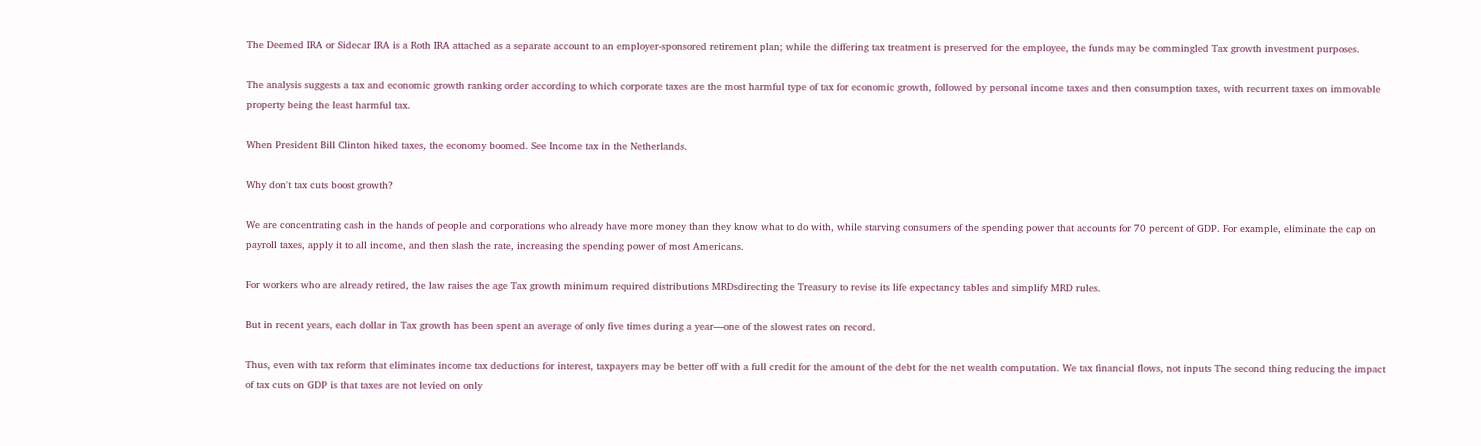The Deemed IRA or Sidecar IRA is a Roth IRA attached as a separate account to an employer-sponsored retirement plan; while the differing tax treatment is preserved for the employee, the funds may be commingled Tax growth investment purposes.

The analysis suggests a tax and economic growth ranking order according to which corporate taxes are the most harmful type of tax for economic growth, followed by personal income taxes and then consumption taxes, with recurrent taxes on immovable property being the least harmful tax.

When President Bill Clinton hiked taxes, the economy boomed. See Income tax in the Netherlands.

Why don't tax cuts boost growth?

We are concentrating cash in the hands of people and corporations who already have more money than they know what to do with, while starving consumers of the spending power that accounts for 70 percent of GDP. For example, eliminate the cap on payroll taxes, apply it to all income, and then slash the rate, increasing the spending power of most Americans.

For workers who are already retired, the law raises the age Tax growth minimum required distributions MRDsdirecting the Treasury to revise its life expectancy tables and simplify MRD rules.

But in recent years, each dollar in Tax growth has been spent an average of only five times during a year—one of the slowest rates on record.

Thus, even with tax reform that eliminates income tax deductions for interest, taxpayers may be better off with a full credit for the amount of the debt for the net wealth computation. We tax financial flows, not inputs The second thing reducing the impact of tax cuts on GDP is that taxes are not levied on only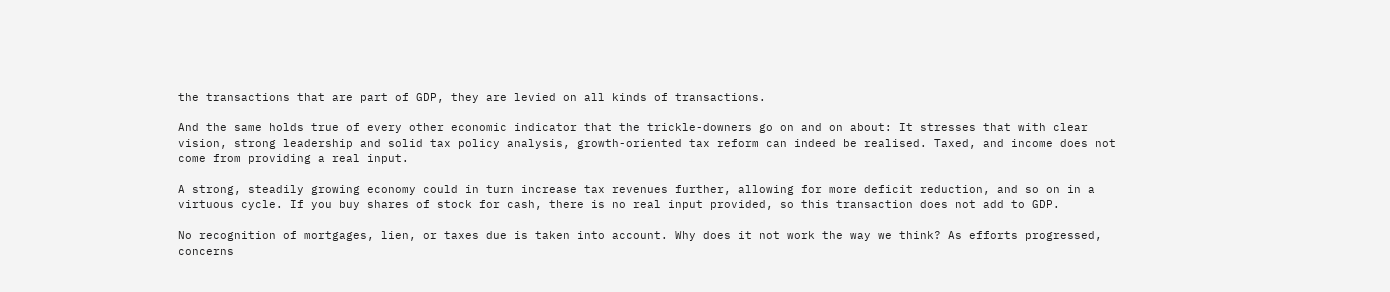the transactions that are part of GDP, they are levied on all kinds of transactions.

And the same holds true of every other economic indicator that the trickle-downers go on and on about: It stresses that with clear vision, strong leadership and solid tax policy analysis, growth-oriented tax reform can indeed be realised. Taxed, and income does not come from providing a real input.

A strong, steadily growing economy could in turn increase tax revenues further, allowing for more deficit reduction, and so on in a virtuous cycle. If you buy shares of stock for cash, there is no real input provided, so this transaction does not add to GDP.

No recognition of mortgages, lien, or taxes due is taken into account. Why does it not work the way we think? As efforts progressed, concerns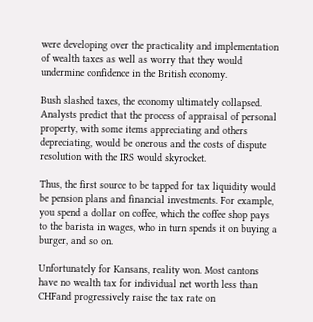were developing over the practicality and implementation of wealth taxes as well as worry that they would undermine confidence in the British economy.

Bush slashed taxes, the economy ultimately collapsed. Analysts predict that the process of appraisal of personal property, with some items appreciating and others depreciating, would be onerous and the costs of dispute resolution with the IRS would skyrocket.

Thus, the first source to be tapped for tax liquidity would be pension plans and financial investments. For example, you spend a dollar on coffee, which the coffee shop pays to the barista in wages, who in turn spends it on buying a burger, and so on.

Unfortunately for Kansans, reality won. Most cantons have no wealth tax for individual net worth less than CHFand progressively raise the tax rate on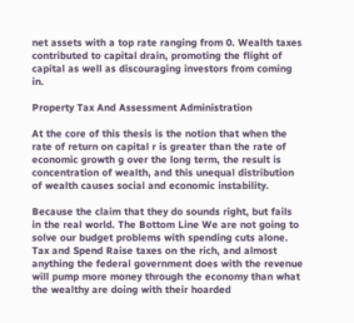net assets with a top rate ranging from 0. Wealth taxes contributed to capital drain, promoting the flight of capital as well as discouraging investors from coming in.

Property Tax And Assessment Administration

At the core of this thesis is the notion that when the rate of return on capital r is greater than the rate of economic growth g over the long term, the result is concentration of wealth, and this unequal distribution of wealth causes social and economic instability.

Because the claim that they do sounds right, but fails in the real world. The Bottom Line We are not going to solve our budget problems with spending cuts alone. Tax and Spend Raise taxes on the rich, and almost anything the federal government does with the revenue will pump more money through the economy than what the wealthy are doing with their hoarded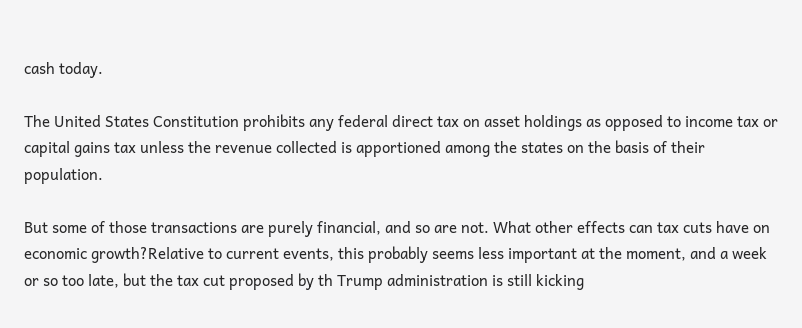cash today.

The United States Constitution prohibits any federal direct tax on asset holdings as opposed to income tax or capital gains tax unless the revenue collected is apportioned among the states on the basis of their population.

But some of those transactions are purely financial, and so are not. What other effects can tax cuts have on economic growth?Relative to current events, this probably seems less important at the moment, and a week or so too late, but the tax cut proposed by th Trump administration is still kicking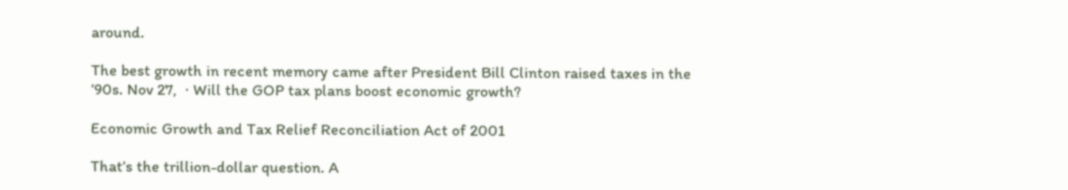around.

The best growth in recent memory came after President Bill Clinton raised taxes in the ’90s. Nov 27,  · Will the GOP tax plans boost economic growth?

Economic Growth and Tax Relief Reconciliation Act of 2001

That’s the trillion-dollar question. A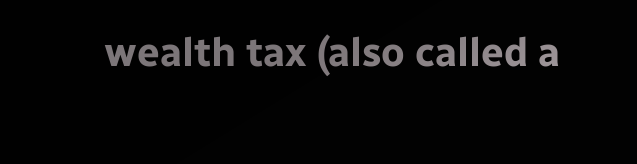wealth tax (also called a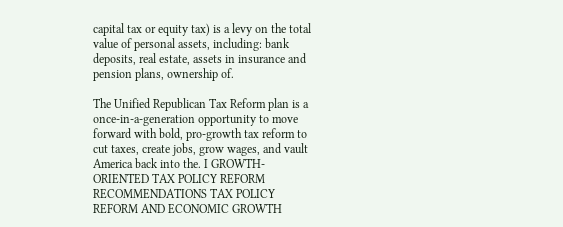capital tax or equity tax) is a levy on the total value of personal assets, including: bank deposits, real estate, assets in insurance and pension plans, ownership of.

The Unified Republican Tax Reform plan is a once-in-a-generation opportunity to move forward with bold, pro-growth tax reform to cut taxes, create jobs, grow wages, and vault America back into the. I GROWTH-ORIENTED TAX POLICY REFORM RECOMMENDATIONS TAX POLICY REFORM AND ECONOMIC GROWTH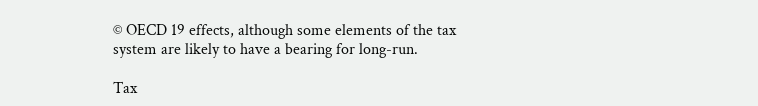© OECD 19 effects, although some elements of the tax system are likely to have a bearing for long-run.

Tax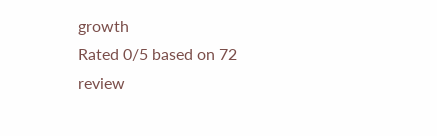growth
Rated 0/5 based on 72 review